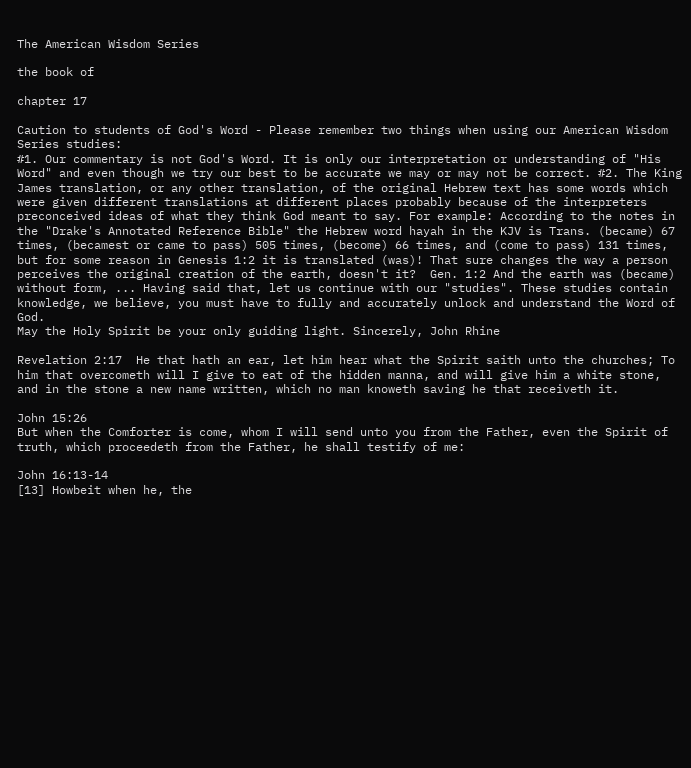The American Wisdom Series

the book of

chapter 17

Caution to students of God's Word - Please remember two things when using our American Wisdom Series studies:
#1. Our commentary is not God's Word. It is only our interpretation or understanding of "His Word" and even though we try our best to be accurate we may or may not be correct. #2. The King James translation, or any other translation, of the original Hebrew text has some words which were given different translations at different places probably because of the interpreters preconceived ideas of what they think God meant to say. For example: According to the notes in the "Drake's Annotated Reference Bible" the Hebrew word hayah in the KJV is Trans. (became) 67 times, (becamest or came to pass) 505 times, (become) 66 times, and (come to pass) 131 times, but for some reason in Genesis 1:2 it is translated (was)! That sure changes the way a person perceives the original creation of the earth, doesn't it?  Gen. 1:2 And the earth was (became) without form, ... Having said that, let us continue with our "studies". These studies contain knowledge, we believe, you must have to fully and accurately unlock and understand the Word of God.
May the Holy Spirit be your only guiding light. Sincerely, John Rhine

Revelation 2:17  He that hath an ear, let him hear what the Spirit saith unto the churches; To him that overcometh will I give to eat of the hidden manna, and will give him a white stone, and in the stone a new name written, which no man knoweth saving he that receiveth it.

John 15:26
But when the Comforter is come, whom I will send unto you from the Father, even the Spirit of truth, which proceedeth from the Father, he shall testify of me:

John 16:13-14
[13] Howbeit when he, the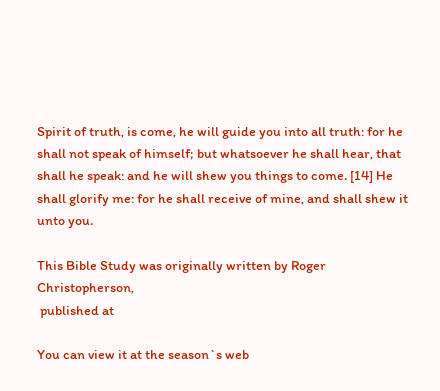Spirit of truth, is come, he will guide you into all truth: for he shall not speak of himself; but whatsoever he shall hear, that shall he speak: and he will shew you things to come. [14] He shall glorify me: for he shall receive of mine, and shall shew it unto you.

This Bible Study was originally written by Roger Christopherson,
 published at

You can view it at the season`s web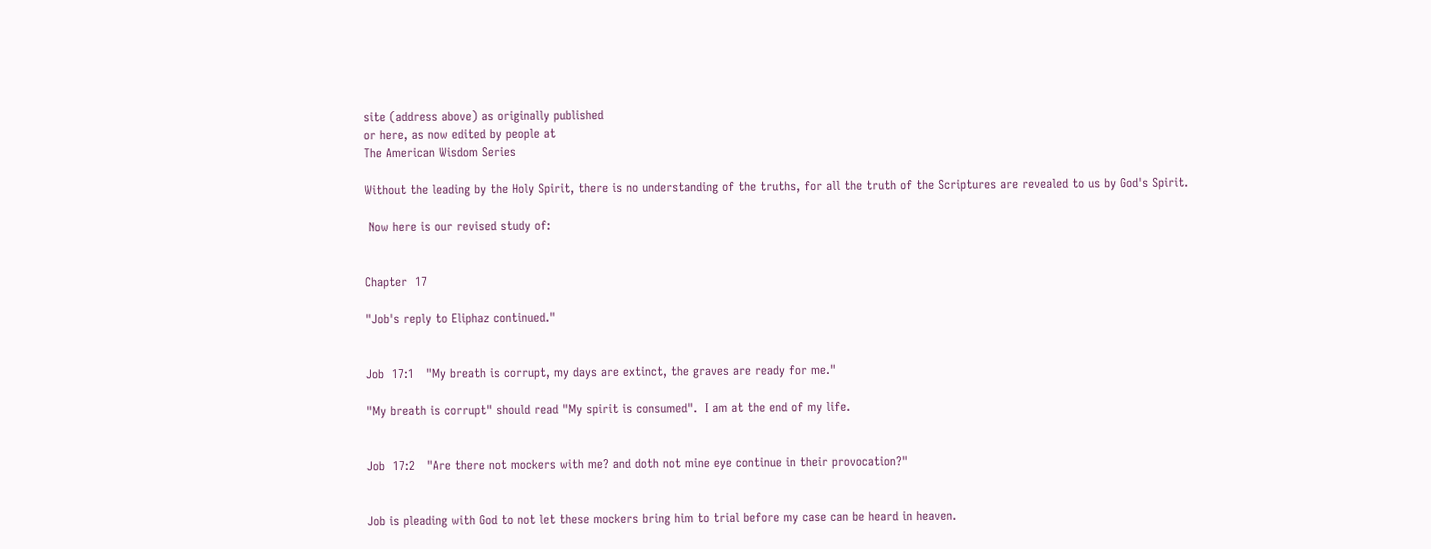site (address above) as originally published
or here, as now edited by people at
The American Wisdom Series

Without the leading by the Holy Spirit, there is no understanding of the truths, for all the truth of the Scriptures are revealed to us by God's Spirit.

 Now here is our revised study of:


Chapter  17

"Job's reply to Eliphaz continued."


Job  17:1   "My breath is corrupt, my days are extinct, the graves are ready for me."

"My breath is corrupt" should read "My spirit is consumed".  I am at the end of my life.


Job  17:2   "Are there not mockers with me? and doth not mine eye continue in their provocation?"


Job is pleading with God to not let these mockers bring him to trial before my case can be heard in heaven.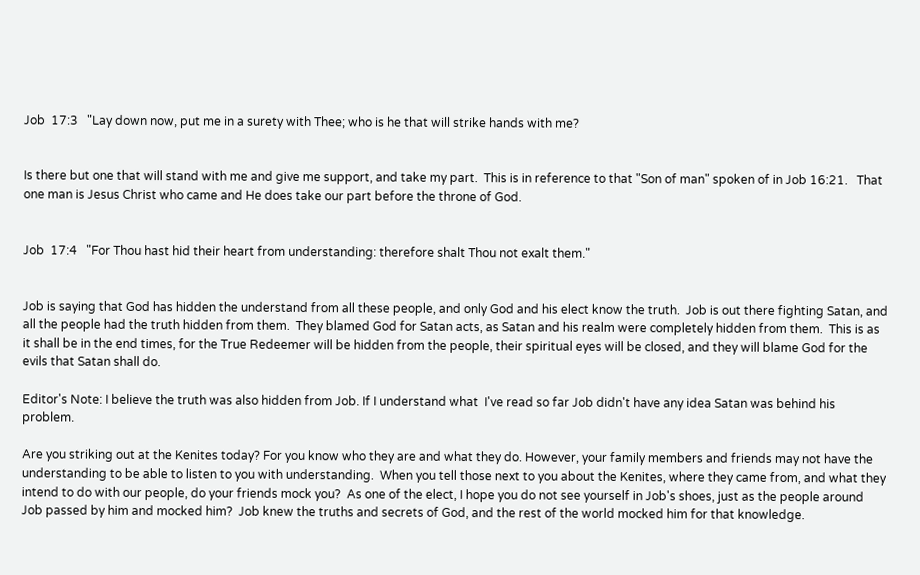Job  17:3   "Lay down now, put me in a surety with Thee; who is he that will strike hands with me?


Is there but one that will stand with me and give me support, and take my part.  This is in reference to that "Son of man" spoken of in Job 16:21.   That one man is Jesus Christ who came and He does take our part before the throne of God.


Job  17:4   "For Thou hast hid their heart from understanding: therefore shalt Thou not exalt them."


Job is saying that God has hidden the understand from all these people, and only God and his elect know the truth.  Job is out there fighting Satan, and all the people had the truth hidden from them.  They blamed God for Satan acts, as Satan and his realm were completely hidden from them.  This is as it shall be in the end times, for the True Redeemer will be hidden from the people, their spiritual eyes will be closed, and they will blame God for the evils that Satan shall do.

Editor's Note: I believe the truth was also hidden from Job. If I understand what  I've read so far Job didn't have any idea Satan was behind his problem.

Are you striking out at the Kenites today? For you know who they are and what they do. However, your family members and friends may not have the understanding to be able to listen to you with understanding.  When you tell those next to you about the Kenites, where they came from, and what they intend to do with our people, do your friends mock you?  As one of the elect, I hope you do not see yourself in Job's shoes, just as the people around Job passed by him and mocked him?  Job knew the truths and secrets of God, and the rest of the world mocked him for that knowledge.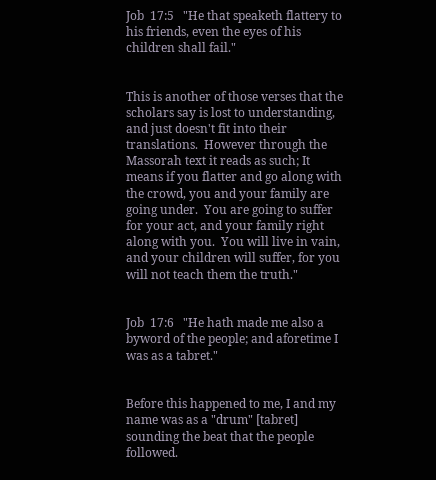Job  17:5   "He that speaketh flattery to his friends, even the eyes of his children shall fail."


This is another of those verses that the scholars say is lost to understanding, and just doesn't fit into their translations.  However through the Massorah text it reads as such; It means if you flatter and go along with the crowd, you and your family are going under.  You are going to suffer for your act, and your family right along with you.  You will live in vain, and your children will suffer, for you will not teach them the truth."


Job  17:6   "He hath made me also a byword of the people; and aforetime I was as a tabret."


Before this happened to me, I and my name was as a "drum" [tabret] sounding the beat that the people followed.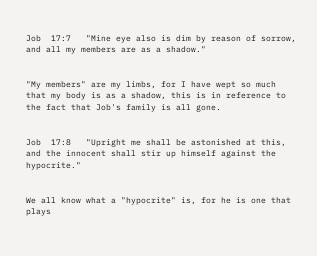Job  17:7   "Mine eye also is dim by reason of sorrow, and all my members are as a shadow."


"My members" are my limbs, for I have wept so much that my body is as a shadow, this is in reference to the fact that Job's family is all gone.


Job  17:8   "Upright me shall be astonished at this, and the innocent shall stir up himself against the hypocrite."


We all know what a "hypocrite" is, for he is one that plays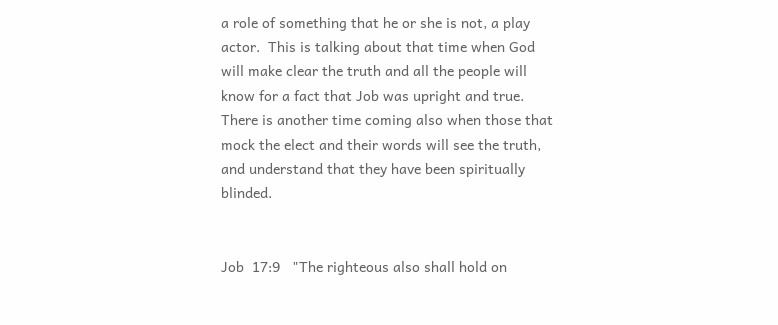a role of something that he or she is not, a play actor.  This is talking about that time when God will make clear the truth and all the people will know for a fact that Job was upright and true.  There is another time coming also when those that mock the elect and their words will see the truth, and understand that they have been spiritually blinded.


Job  17:9   "The righteous also shall hold on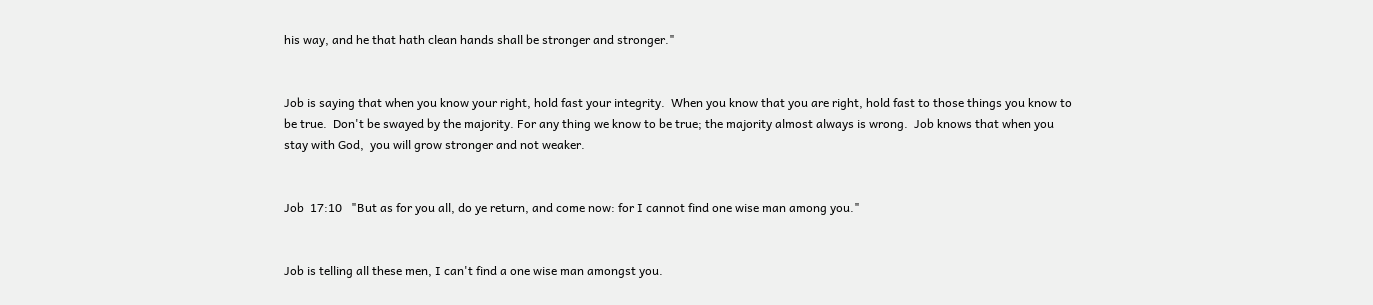his way, and he that hath clean hands shall be stronger and stronger."


Job is saying that when you know your right, hold fast your integrity.  When you know that you are right, hold fast to those things you know to be true.  Don't be swayed by the majority. For any thing we know to be true; the majority almost always is wrong.  Job knows that when you stay with God,  you will grow stronger and not weaker.


Job  17:10   "But as for you all, do ye return, and come now: for I cannot find one wise man among you."


Job is telling all these men, I can't find a one wise man amongst you.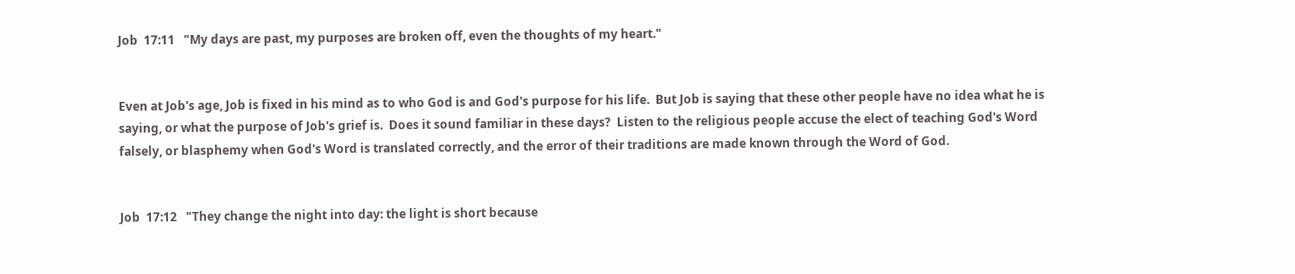Job  17:11   "My days are past, my purposes are broken off, even the thoughts of my heart."


Even at Job's age, Job is fixed in his mind as to who God is and God's purpose for his life.  But Job is saying that these other people have no idea what he is saying, or what the purpose of Job's grief is.  Does it sound familiar in these days?  Listen to the religious people accuse the elect of teaching God's Word falsely, or blasphemy when God's Word is translated correctly, and the error of their traditions are made known through the Word of God.


Job  17:12   "They change the night into day: the light is short because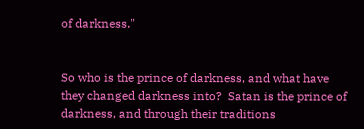of darkness."


So who is the prince of darkness, and what have they changed darkness into?  Satan is the prince of darkness, and through their traditions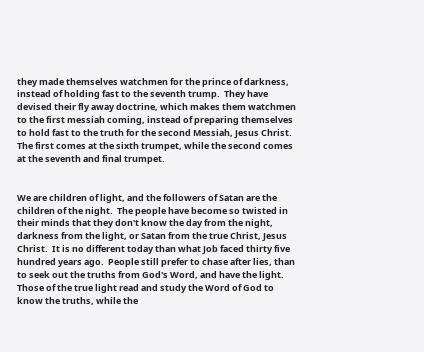they made themselves watchmen for the prince of darkness, instead of holding fast to the seventh trump.  They have devised their fly away doctrine, which makes them watchmen to the first messiah coming, instead of preparing themselves to hold fast to the truth for the second Messiah, Jesus Christ.  The first comes at the sixth trumpet, while the second comes at the seventh and final trumpet.


We are children of light, and the followers of Satan are the children of the night.  The people have become so twisted in their minds that they don't know the day from the night, darkness from the light, or Satan from the true Christ, Jesus Christ.  It is no different today than what Job faced thirty five hundred years ago.  People still prefer to chase after lies, than to seek out the truths from God's Word, and have the light.  Those of the true light read and study the Word of God to know the truths, while the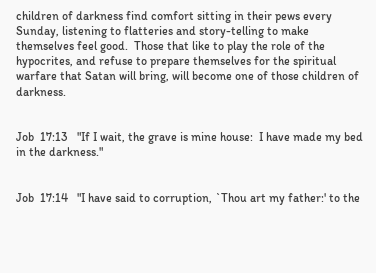children of darkness find comfort sitting in their pews every Sunday, listening to flatteries and story-telling to make themselves feel good.  Those that like to play the role of the hypocrites, and refuse to prepare themselves for the spiritual warfare that Satan will bring, will become one of those children of darkness.


Job  17:13   "If I wait, the grave is mine house:  I have made my bed in the darkness."


Job  17:14   "I have said to corruption, `Thou art my father:' to the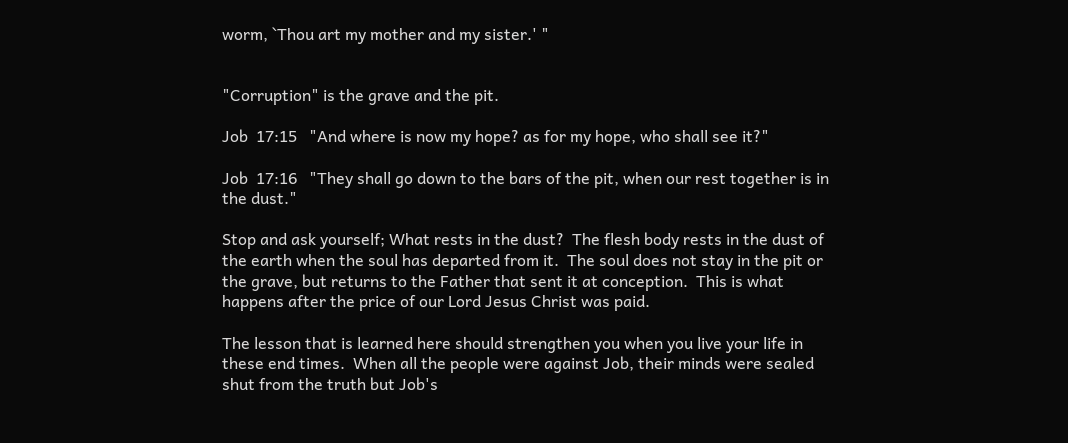worm, `Thou art my mother and my sister.' "


"Corruption" is the grave and the pit.

Job  17:15   "And where is now my hope? as for my hope, who shall see it?"

Job  17:16   "They shall go down to the bars of the pit, when our rest together is in the dust."

Stop and ask yourself; What rests in the dust?  The flesh body rests in the dust of the earth when the soul has departed from it.  The soul does not stay in the pit or the grave, but returns to the Father that sent it at conception.  This is what happens after the price of our Lord Jesus Christ was paid.

The lesson that is learned here should strengthen you when you live your life in these end times.  When all the people were against Job, their minds were sealed shut from the truth but Job's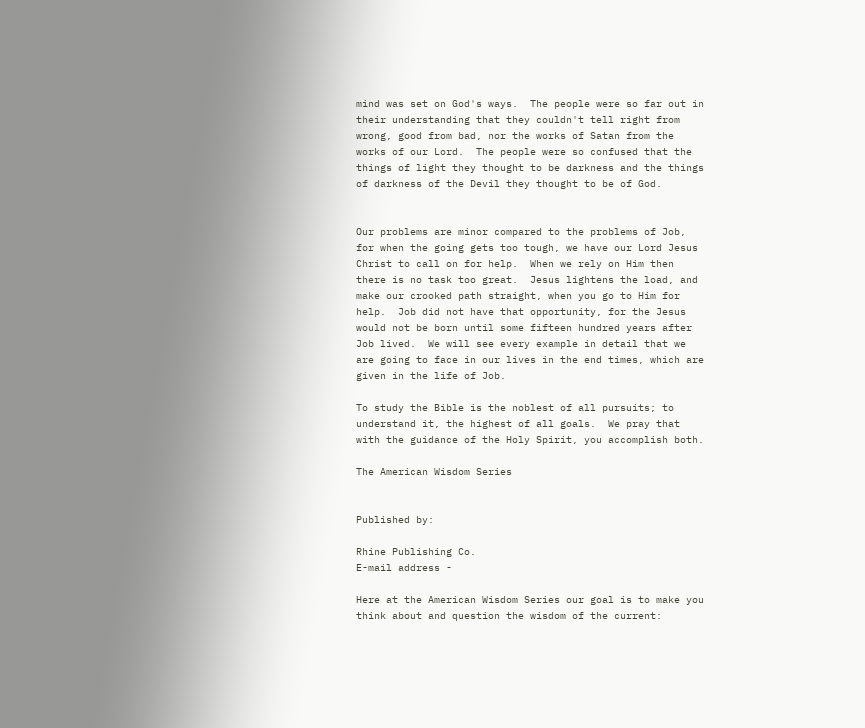mind was set on God's ways.  The people were so far out in their understanding that they couldn't tell right from wrong, good from bad, nor the works of Satan from the works of our Lord.  The people were so confused that the things of light they thought to be darkness and the things of darkness of the Devil they thought to be of God.


Our problems are minor compared to the problems of Job, for when the going gets too tough, we have our Lord Jesus Christ to call on for help.  When we rely on Him then there is no task too great.  Jesus lightens the load, and make our crooked path straight, when you go to Him for help.  Job did not have that opportunity, for the Jesus would not be born until some fifteen hundred years after Job lived.  We will see every example in detail that we are going to face in our lives in the end times, which are given in the life of Job.

To study the Bible is the noblest of all pursuits; to understand it, the highest of all goals.  We pray that with the guidance of the Holy Spirit, you accomplish both.

The American Wisdom Series


Published by:

Rhine Publishing Co.
E-mail address -

Here at the American Wisdom Series our goal is to make you think about and question the wisdom of the current: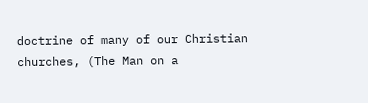doctrine of many of our Christian churches, (The Man on a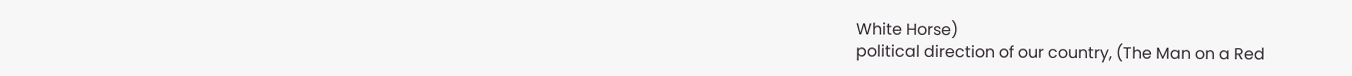White Horse)
political direction of our country, (The Man on a Red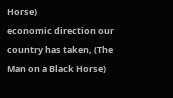Horse)
economic direction our country has taken, (The Man on a Black Horse)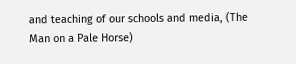and teaching of our schools and media, (The Man on a Pale Horse)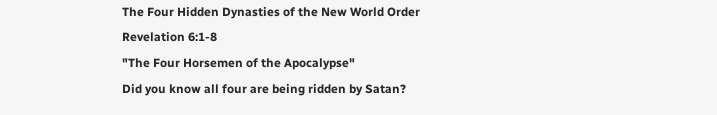The Four Hidden Dynasties of the New World Order Revelation 6:1-8
"The Four Horsemen of the Apocalypse"
Did you know all four are being ridden by Satan?